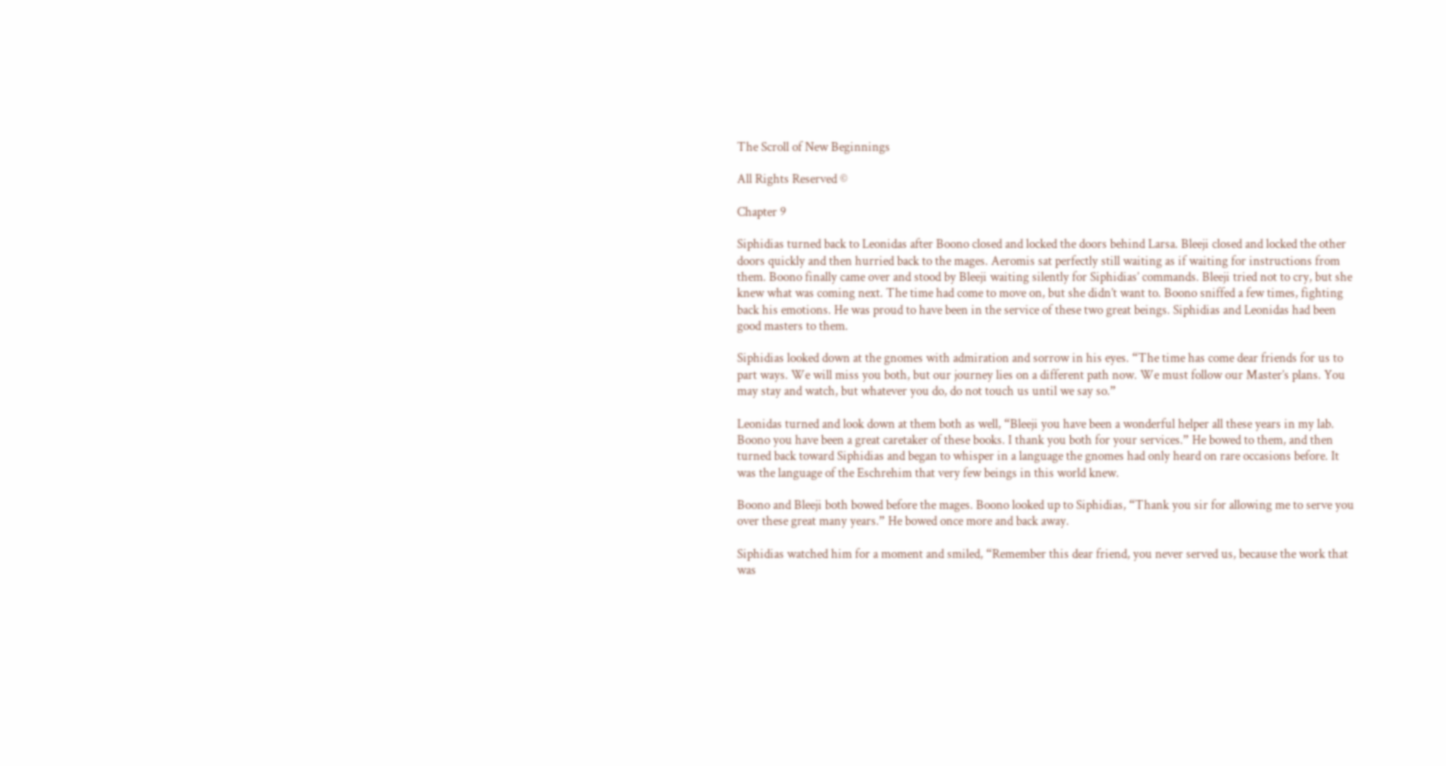The Scroll of New Beginnings

All Rights Reserved ©

Chapter 9

Siphidias turned back to Leonidas after Boono closed and locked the doors behind Larsa. Bleeji closed and locked the other doors quickly and then hurried back to the mages. Aeromis sat perfectly still waiting as if waiting for instructions from them. Boono finally came over and stood by Bleeji waiting silently for Siphidias’ commands. Bleeji tried not to cry, but she knew what was coming next. The time had come to move on, but she didn’t want to. Boono sniffed a few times, fighting back his emotions. He was proud to have been in the service of these two great beings. Siphidias and Leonidas had been good masters to them.

Siphidias looked down at the gnomes with admiration and sorrow in his eyes. “The time has come dear friends for us to part ways. We will miss you both, but our journey lies on a different path now. We must follow our Master’s plans. You may stay and watch, but whatever you do, do not touch us until we say so.”

Leonidas turned and look down at them both as well, “Bleeji you have been a wonderful helper all these years in my lab. Boono you have been a great caretaker of these books. I thank you both for your services.” He bowed to them, and then turned back toward Siphidias and began to whisper in a language the gnomes had only heard on rare occasions before. It was the language of the Eschrehim that very few beings in this world knew.

Boono and Bleeji both bowed before the mages. Boono looked up to Siphidias, “Thank you sir for allowing me to serve you over these great many years.” He bowed once more and back away.

Siphidias watched him for a moment and smiled, “Remember this dear friend, you never served us, because the work that was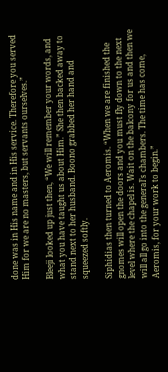done was in His name and in His service. Therefore you served Him for we are no masters, but servants ourselves.”

Bleeji looked up just then, “We will remember your words, and what you have taught us about Him.” She then backed away to stand next to her husband. Boono grabbed her hand and squeezed softly.

Siphidias then turned to Aeromis. “When we are finished the gnomes will open the doors and you must fly down to the next level where the chapel is. Wait on the balcony for us and then we will all go into the general’s chambers. The time has come, Aeromis, for your work to begin.”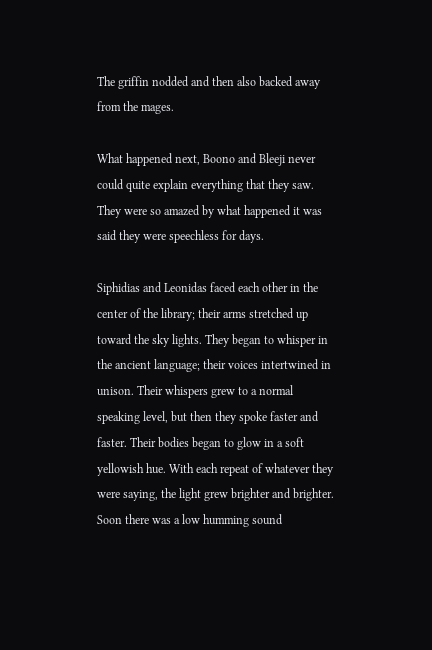The griffin nodded and then also backed away from the mages.

What happened next, Boono and Bleeji never could quite explain everything that they saw. They were so amazed by what happened it was said they were speechless for days.

Siphidias and Leonidas faced each other in the center of the library; their arms stretched up toward the sky lights. They began to whisper in the ancient language; their voices intertwined in unison. Their whispers grew to a normal speaking level, but then they spoke faster and faster. Their bodies began to glow in a soft yellowish hue. With each repeat of whatever they were saying, the light grew brighter and brighter. Soon there was a low humming sound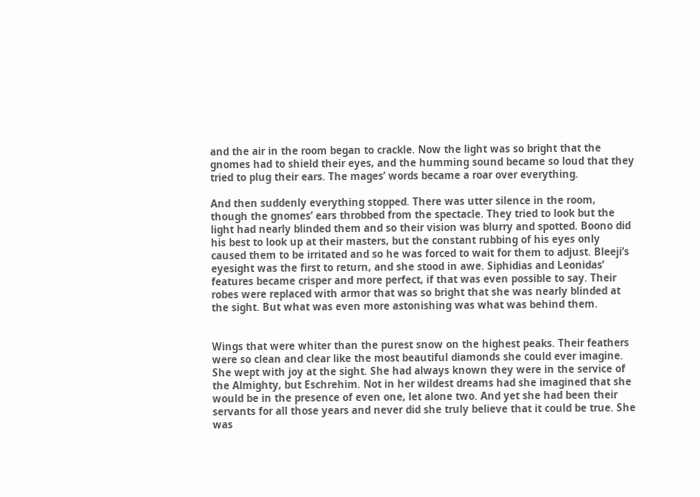and the air in the room began to crackle. Now the light was so bright that the gnomes had to shield their eyes, and the humming sound became so loud that they tried to plug their ears. The mages’ words became a roar over everything.

And then suddenly everything stopped. There was utter silence in the room, though the gnomes’ ears throbbed from the spectacle. They tried to look but the light had nearly blinded them and so their vision was blurry and spotted. Boono did his best to look up at their masters, but the constant rubbing of his eyes only caused them to be irritated and so he was forced to wait for them to adjust. Bleeji’s eyesight was the first to return, and she stood in awe. Siphidias and Leonidas’ features became crisper and more perfect, if that was even possible to say. Their robes were replaced with armor that was so bright that she was nearly blinded at the sight. But what was even more astonishing was what was behind them.


Wings that were whiter than the purest snow on the highest peaks. Their feathers were so clean and clear like the most beautiful diamonds she could ever imagine. She wept with joy at the sight. She had always known they were in the service of the Almighty, but Eschrehim. Not in her wildest dreams had she imagined that she would be in the presence of even one, let alone two. And yet she had been their servants for all those years and never did she truly believe that it could be true. She was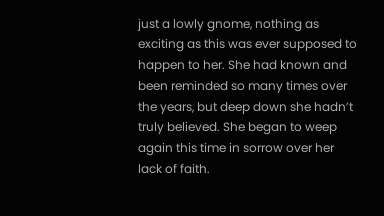just a lowly gnome, nothing as exciting as this was ever supposed to happen to her. She had known and been reminded so many times over the years, but deep down she hadn’t truly believed. She began to weep again this time in sorrow over her lack of faith.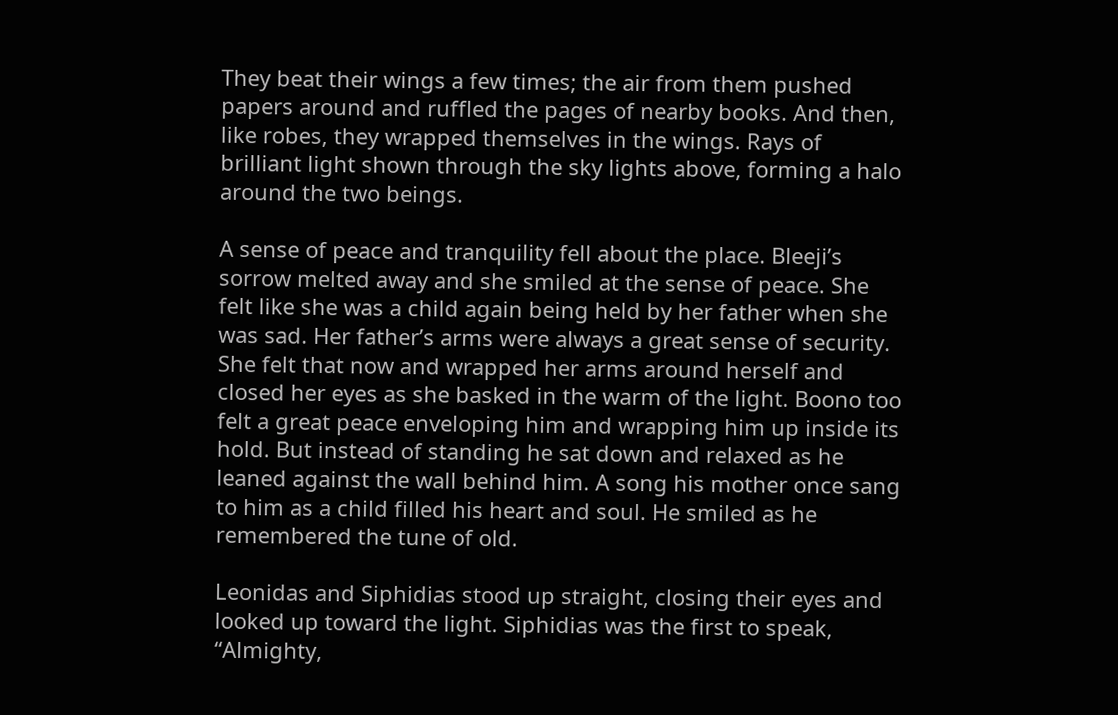They beat their wings a few times; the air from them pushed papers around and ruffled the pages of nearby books. And then, like robes, they wrapped themselves in the wings. Rays of brilliant light shown through the sky lights above, forming a halo around the two beings.

A sense of peace and tranquility fell about the place. Bleeji’s sorrow melted away and she smiled at the sense of peace. She felt like she was a child again being held by her father when she was sad. Her father’s arms were always a great sense of security. She felt that now and wrapped her arms around herself and closed her eyes as she basked in the warm of the light. Boono too felt a great peace enveloping him and wrapping him up inside its hold. But instead of standing he sat down and relaxed as he leaned against the wall behind him. A song his mother once sang to him as a child filled his heart and soul. He smiled as he remembered the tune of old.

Leonidas and Siphidias stood up straight, closing their eyes and looked up toward the light. Siphidias was the first to speak, “Almighty,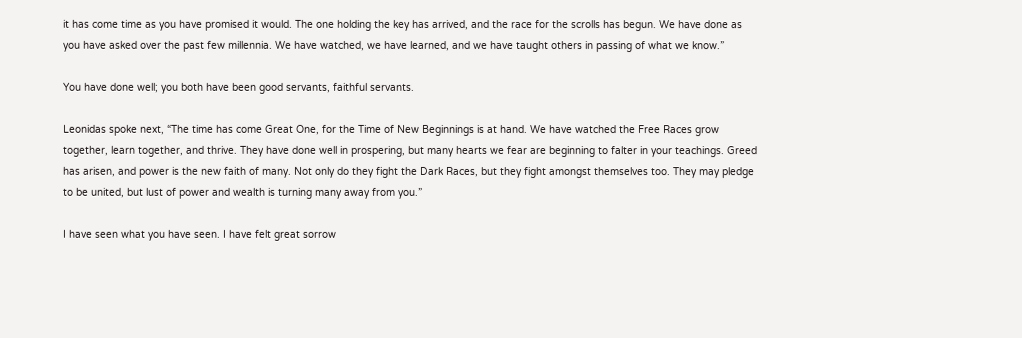it has come time as you have promised it would. The one holding the key has arrived, and the race for the scrolls has begun. We have done as you have asked over the past few millennia. We have watched, we have learned, and we have taught others in passing of what we know.”

You have done well; you both have been good servants, faithful servants.

Leonidas spoke next, “The time has come Great One, for the Time of New Beginnings is at hand. We have watched the Free Races grow together, learn together, and thrive. They have done well in prospering, but many hearts we fear are beginning to falter in your teachings. Greed has arisen, and power is the new faith of many. Not only do they fight the Dark Races, but they fight amongst themselves too. They may pledge to be united, but lust of power and wealth is turning many away from you.”

I have seen what you have seen. I have felt great sorrow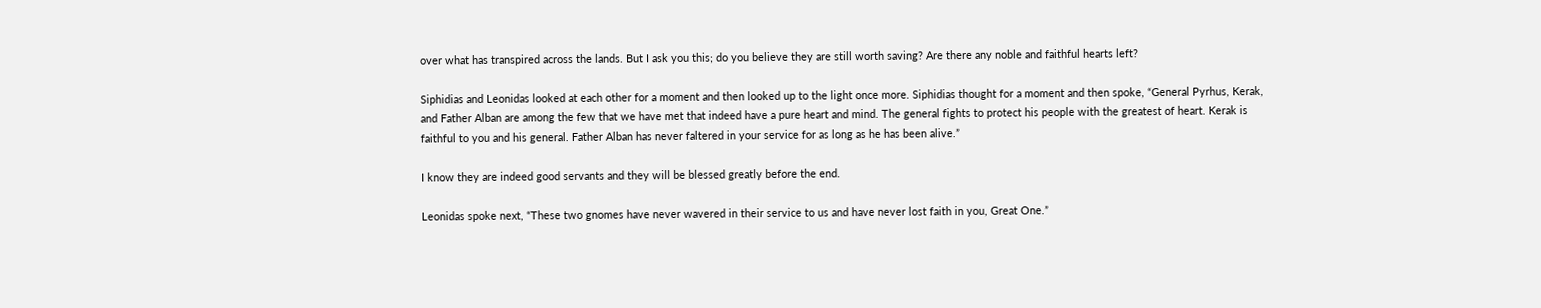over what has transpired across the lands. But I ask you this; do you believe they are still worth saving? Are there any noble and faithful hearts left?

Siphidias and Leonidas looked at each other for a moment and then looked up to the light once more. Siphidias thought for a moment and then spoke, “General Pyrhus, Kerak, and Father Alban are among the few that we have met that indeed have a pure heart and mind. The general fights to protect his people with the greatest of heart. Kerak is faithful to you and his general. Father Alban has never faltered in your service for as long as he has been alive.”

I know they are indeed good servants and they will be blessed greatly before the end.

Leonidas spoke next, “These two gnomes have never wavered in their service to us and have never lost faith in you, Great One.”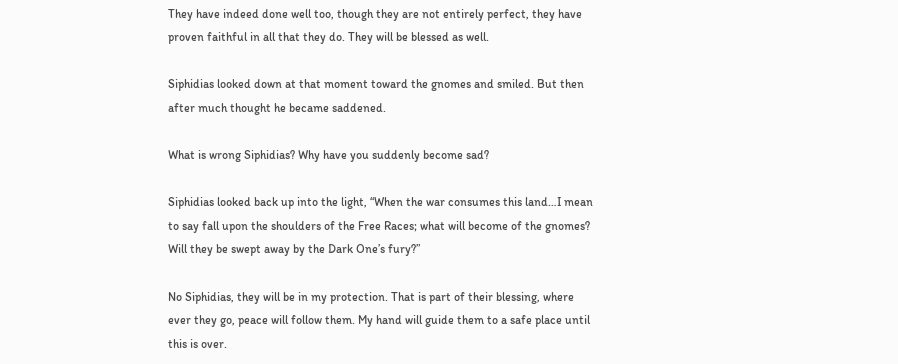They have indeed done well too, though they are not entirely perfect, they have proven faithful in all that they do. They will be blessed as well.

Siphidias looked down at that moment toward the gnomes and smiled. But then after much thought he became saddened.

What is wrong Siphidias? Why have you suddenly become sad?

Siphidias looked back up into the light, “When the war consumes this land…I mean to say fall upon the shoulders of the Free Races; what will become of the gnomes? Will they be swept away by the Dark One’s fury?”

No Siphidias, they will be in my protection. That is part of their blessing, where ever they go, peace will follow them. My hand will guide them to a safe place until this is over.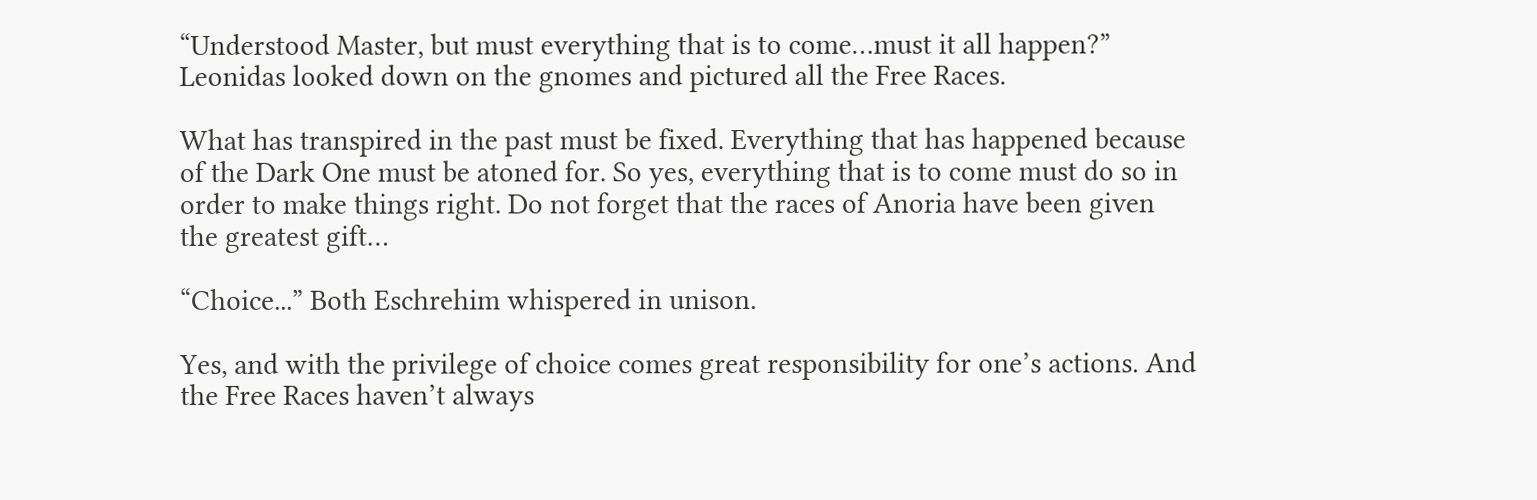“Understood Master, but must everything that is to come…must it all happen?” Leonidas looked down on the gnomes and pictured all the Free Races.

What has transpired in the past must be fixed. Everything that has happened because of the Dark One must be atoned for. So yes, everything that is to come must do so in order to make things right. Do not forget that the races of Anoria have been given the greatest gift…

“Choice...” Both Eschrehim whispered in unison.

Yes, and with the privilege of choice comes great responsibility for one’s actions. And the Free Races haven’t always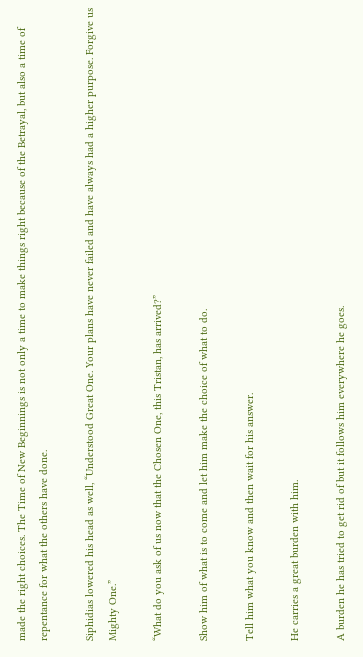made the right choices. The Time of New Beginnings is not only a time to make things right because of the Betrayal, but also a time of repentance for what the others have done.

Siphidias lowered his head as well, “Understood Great One. Your plans have never failed and have always had a higher purpose. Forgive us Mighty One.”

“What do you ask of us now that the Chosen One, this Tristan, has arrived?”

Show him of what is to come and let him make the choice of what to do.

Tell him what you know and then wait for his answer.

He carries a great burden with him.

A burden he has tried to get rid of but it follows him everywhere he goes.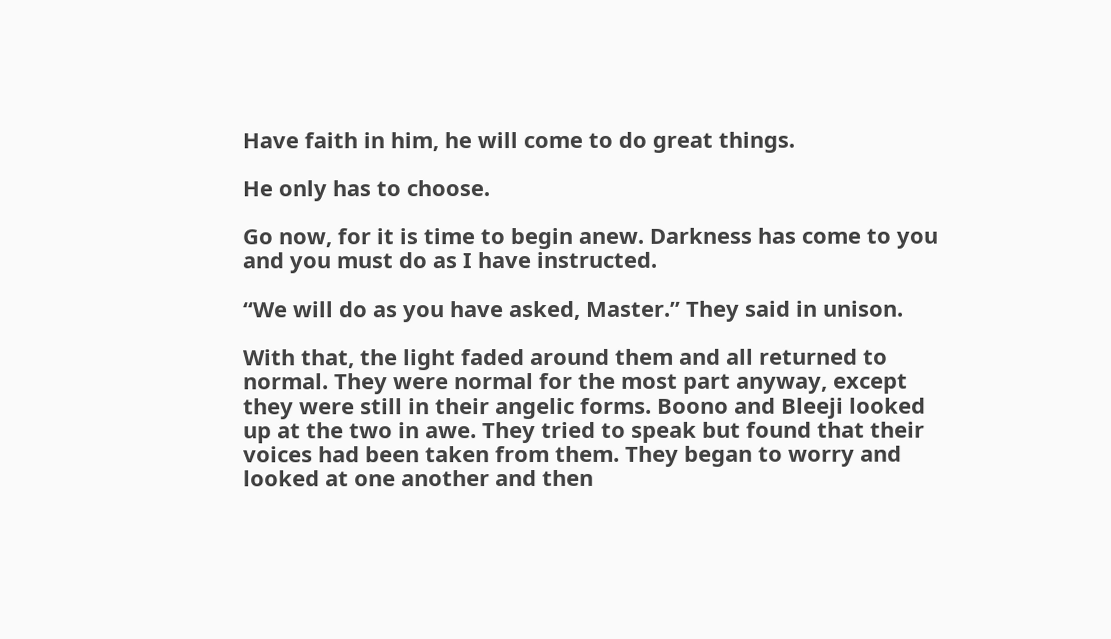Have faith in him, he will come to do great things.

He only has to choose.

Go now, for it is time to begin anew. Darkness has come to you and you must do as I have instructed.

“We will do as you have asked, Master.” They said in unison.

With that, the light faded around them and all returned to normal. They were normal for the most part anyway, except they were still in their angelic forms. Boono and Bleeji looked up at the two in awe. They tried to speak but found that their voices had been taken from them. They began to worry and looked at one another and then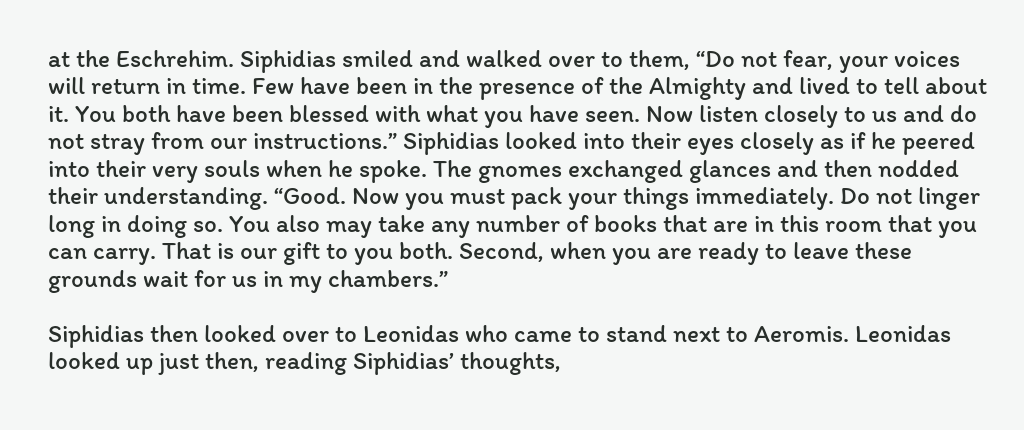at the Eschrehim. Siphidias smiled and walked over to them, “Do not fear, your voices will return in time. Few have been in the presence of the Almighty and lived to tell about it. You both have been blessed with what you have seen. Now listen closely to us and do not stray from our instructions.” Siphidias looked into their eyes closely as if he peered into their very souls when he spoke. The gnomes exchanged glances and then nodded their understanding. “Good. Now you must pack your things immediately. Do not linger long in doing so. You also may take any number of books that are in this room that you can carry. That is our gift to you both. Second, when you are ready to leave these grounds wait for us in my chambers.”

Siphidias then looked over to Leonidas who came to stand next to Aeromis. Leonidas looked up just then, reading Siphidias’ thoughts,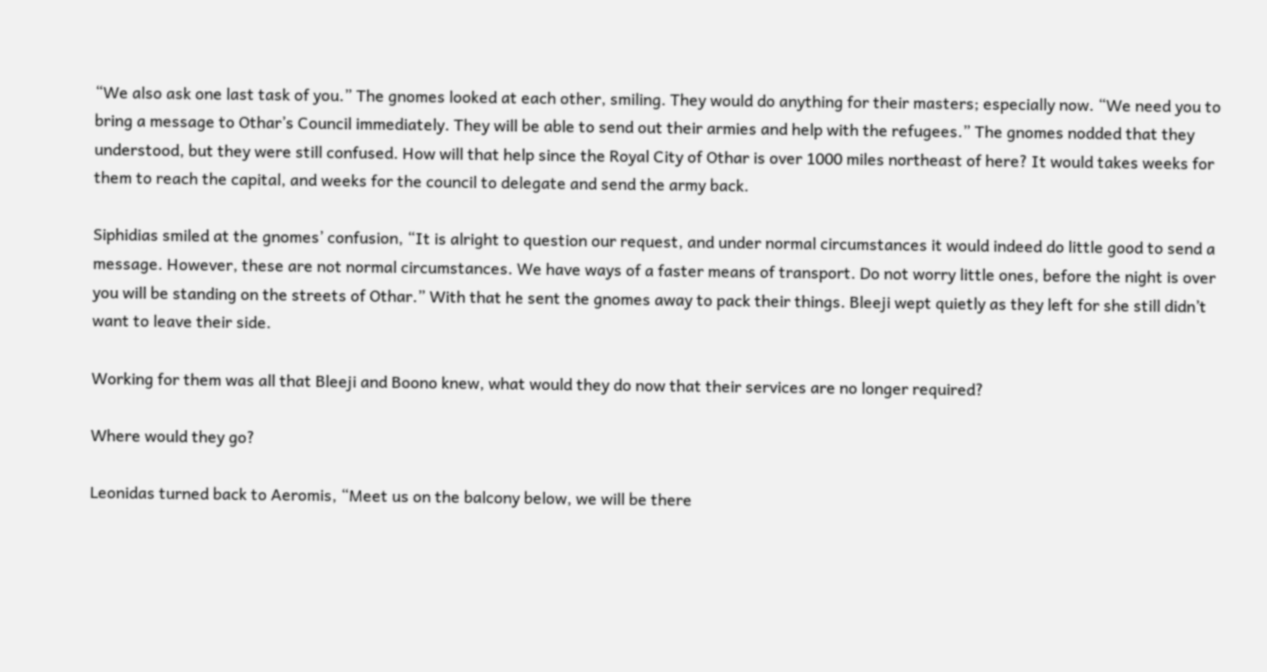“We also ask one last task of you.” The gnomes looked at each other, smiling. They would do anything for their masters; especially now. “We need you to bring a message to Othar’s Council immediately. They will be able to send out their armies and help with the refugees.” The gnomes nodded that they understood, but they were still confused. How will that help since the Royal City of Othar is over 1000 miles northeast of here? It would takes weeks for them to reach the capital, and weeks for the council to delegate and send the army back.

Siphidias smiled at the gnomes’ confusion, “It is alright to question our request, and under normal circumstances it would indeed do little good to send a message. However, these are not normal circumstances. We have ways of a faster means of transport. Do not worry little ones, before the night is over you will be standing on the streets of Othar.” With that he sent the gnomes away to pack their things. Bleeji wept quietly as they left for she still didn’t want to leave their side.

Working for them was all that Bleeji and Boono knew, what would they do now that their services are no longer required?

Where would they go?

Leonidas turned back to Aeromis, “Meet us on the balcony below, we will be there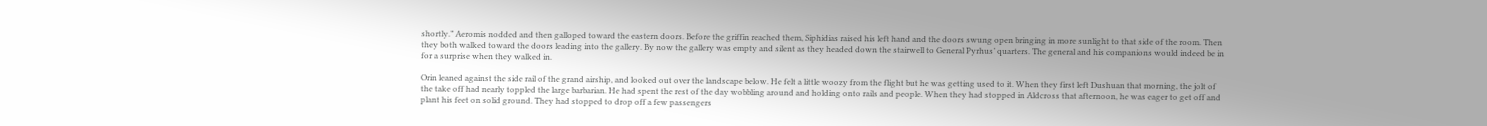shortly.” Aeromis nodded and then galloped toward the eastern doors. Before the griffin reached them, Siphidias raised his left hand and the doors swung open bringing in more sunlight to that side of the room. Then they both walked toward the doors leading into the gallery. By now the gallery was empty and silent as they headed down the stairwell to General Pyrhus’ quarters. The general and his companions would indeed be in for a surprise when they walked in.

Orin leaned against the side rail of the grand airship, and looked out over the landscape below. He felt a little woozy from the flight but he was getting used to it. When they first left Dushuan that morning, the jolt of the take off had nearly toppled the large barbarian. He had spent the rest of the day wobbling around and holding onto rails and people. When they had stopped in Aldcross that afternoon, he was eager to get off and plant his feet on solid ground. They had stopped to drop off a few passengers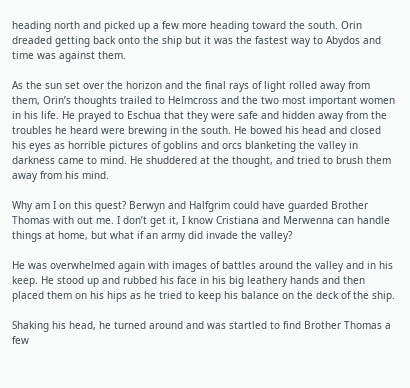heading north and picked up a few more heading toward the south. Orin dreaded getting back onto the ship but it was the fastest way to Abydos and time was against them.

As the sun set over the horizon and the final rays of light rolled away from them, Orin’s thoughts trailed to Helmcross and the two most important women in his life. He prayed to Eschua that they were safe and hidden away from the troubles he heard were brewing in the south. He bowed his head and closed his eyes as horrible pictures of goblins and orcs blanketing the valley in darkness came to mind. He shuddered at the thought, and tried to brush them away from his mind.

Why am I on this quest? Berwyn and Halfgrim could have guarded Brother Thomas with out me. I don’t get it, I know Cristiana and Merwenna can handle things at home, but what if an army did invade the valley?

He was overwhelmed again with images of battles around the valley and in his keep. He stood up and rubbed his face in his big leathery hands and then placed them on his hips as he tried to keep his balance on the deck of the ship.

Shaking his head, he turned around and was startled to find Brother Thomas a few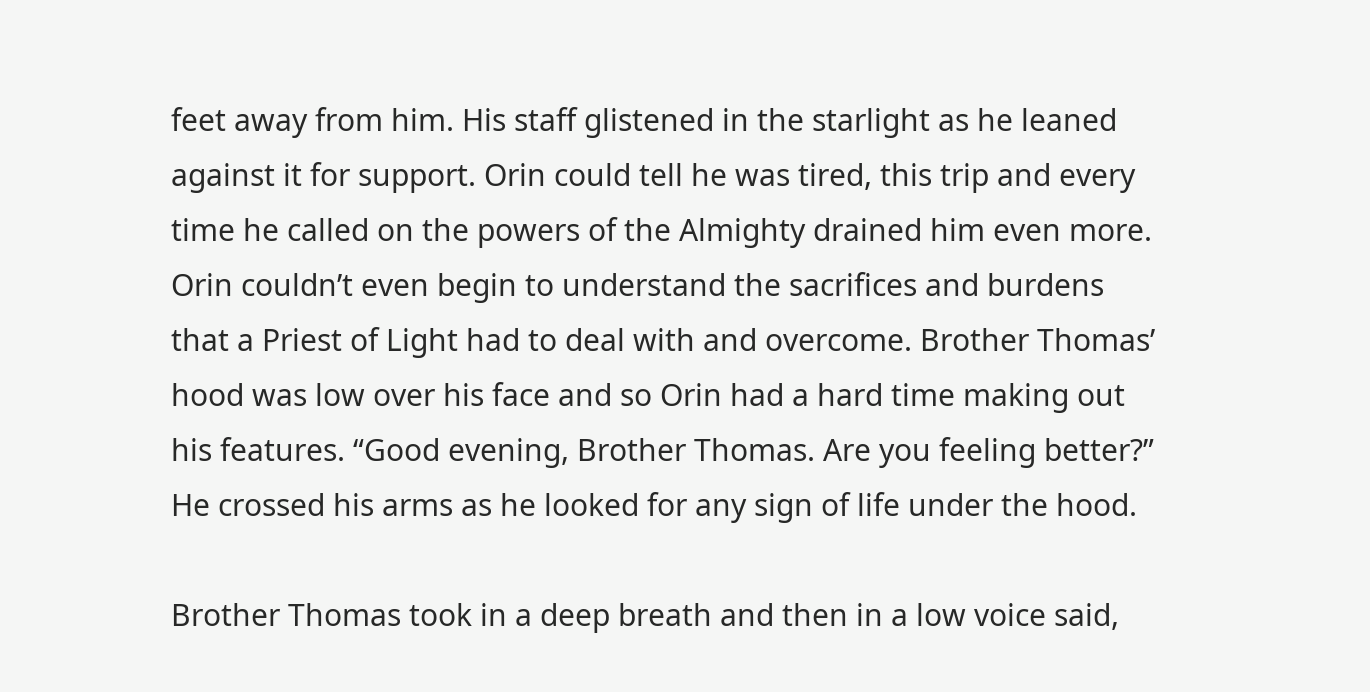feet away from him. His staff glistened in the starlight as he leaned against it for support. Orin could tell he was tired, this trip and every time he called on the powers of the Almighty drained him even more. Orin couldn’t even begin to understand the sacrifices and burdens that a Priest of Light had to deal with and overcome. Brother Thomas’ hood was low over his face and so Orin had a hard time making out his features. “Good evening, Brother Thomas. Are you feeling better?” He crossed his arms as he looked for any sign of life under the hood.

Brother Thomas took in a deep breath and then in a low voice said,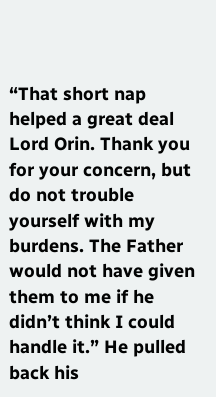“That short nap helped a great deal Lord Orin. Thank you for your concern, but do not trouble yourself with my burdens. The Father would not have given them to me if he didn’t think I could handle it.” He pulled back his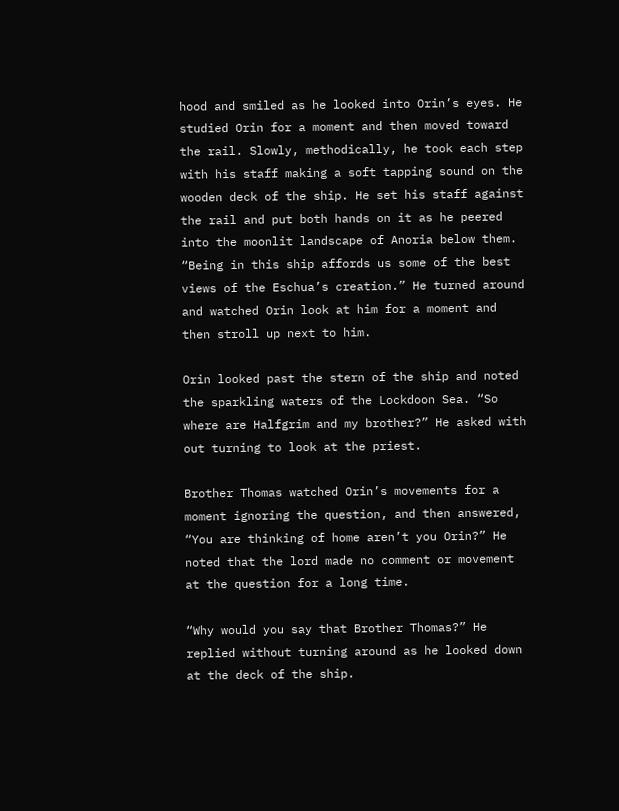hood and smiled as he looked into Orin’s eyes. He studied Orin for a moment and then moved toward the rail. Slowly, methodically, he took each step with his staff making a soft tapping sound on the wooden deck of the ship. He set his staff against the rail and put both hands on it as he peered into the moonlit landscape of Anoria below them. “Being in this ship affords us some of the best views of the Eschua’s creation.” He turned around and watched Orin look at him for a moment and then stroll up next to him.

Orin looked past the stern of the ship and noted the sparkling waters of the Lockdoon Sea. “So where are Halfgrim and my brother?” He asked with out turning to look at the priest.

Brother Thomas watched Orin’s movements for a moment ignoring the question, and then answered, “You are thinking of home aren’t you Orin?” He noted that the lord made no comment or movement at the question for a long time.

“Why would you say that Brother Thomas?” He replied without turning around as he looked down at the deck of the ship.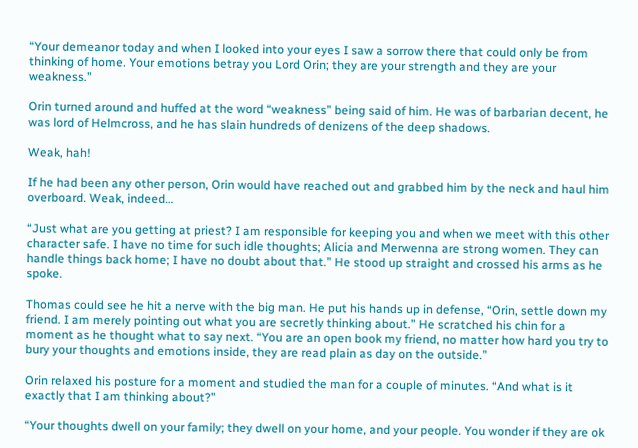“Your demeanor today and when I looked into your eyes I saw a sorrow there that could only be from thinking of home. Your emotions betray you Lord Orin; they are your strength and they are your weakness.”

Orin turned around and huffed at the word “weakness” being said of him. He was of barbarian decent, he was lord of Helmcross, and he has slain hundreds of denizens of the deep shadows.

Weak, hah!

If he had been any other person, Orin would have reached out and grabbed him by the neck and haul him overboard. Weak, indeed…

“Just what are you getting at priest? I am responsible for keeping you and when we meet with this other character safe. I have no time for such idle thoughts; Alicia and Merwenna are strong women. They can handle things back home; I have no doubt about that.” He stood up straight and crossed his arms as he spoke.

Thomas could see he hit a nerve with the big man. He put his hands up in defense, “Orin, settle down my friend. I am merely pointing out what you are secretly thinking about.” He scratched his chin for a moment as he thought what to say next. “You are an open book my friend, no matter how hard you try to bury your thoughts and emotions inside, they are read plain as day on the outside.”

Orin relaxed his posture for a moment and studied the man for a couple of minutes. “And what is it exactly that I am thinking about?”

“Your thoughts dwell on your family; they dwell on your home, and your people. You wonder if they are ok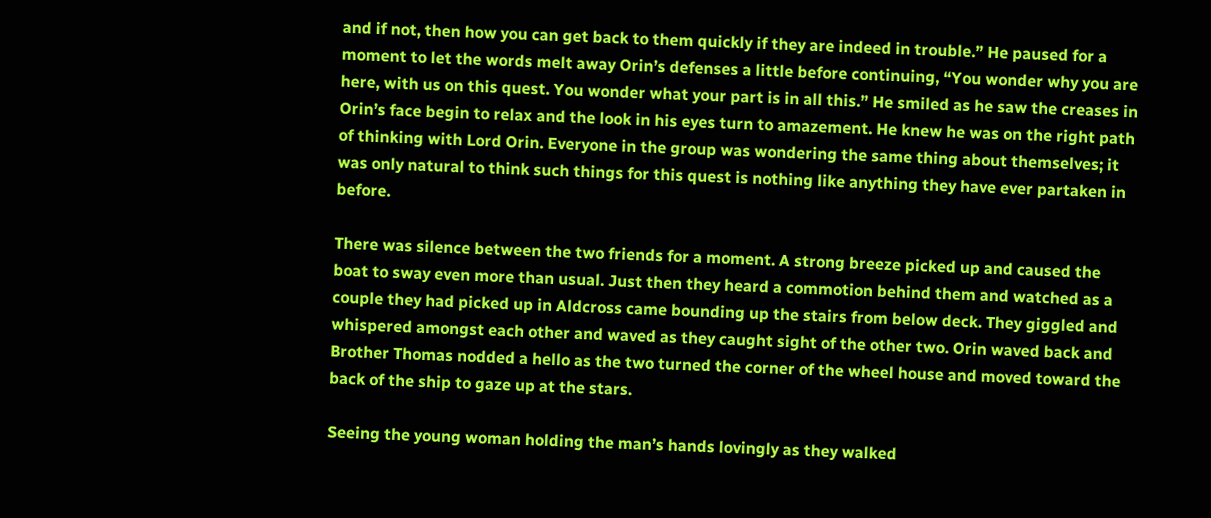and if not, then how you can get back to them quickly if they are indeed in trouble.” He paused for a moment to let the words melt away Orin’s defenses a little before continuing, “You wonder why you are here, with us on this quest. You wonder what your part is in all this.” He smiled as he saw the creases in Orin’s face begin to relax and the look in his eyes turn to amazement. He knew he was on the right path of thinking with Lord Orin. Everyone in the group was wondering the same thing about themselves; it was only natural to think such things for this quest is nothing like anything they have ever partaken in before.

There was silence between the two friends for a moment. A strong breeze picked up and caused the boat to sway even more than usual. Just then they heard a commotion behind them and watched as a couple they had picked up in Aldcross came bounding up the stairs from below deck. They giggled and whispered amongst each other and waved as they caught sight of the other two. Orin waved back and Brother Thomas nodded a hello as the two turned the corner of the wheel house and moved toward the back of the ship to gaze up at the stars.

Seeing the young woman holding the man’s hands lovingly as they walked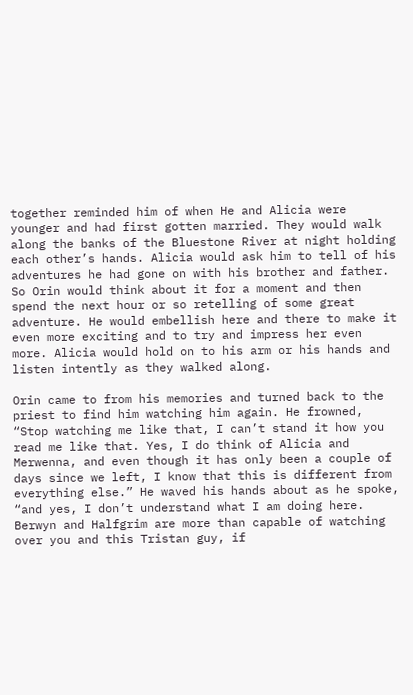together reminded him of when He and Alicia were younger and had first gotten married. They would walk along the banks of the Bluestone River at night holding each other’s hands. Alicia would ask him to tell of his adventures he had gone on with his brother and father. So Orin would think about it for a moment and then spend the next hour or so retelling of some great adventure. He would embellish here and there to make it even more exciting and to try and impress her even more. Alicia would hold on to his arm or his hands and listen intently as they walked along.

Orin came to from his memories and turned back to the priest to find him watching him again. He frowned, “Stop watching me like that, I can’t stand it how you read me like that. Yes, I do think of Alicia and Merwenna, and even though it has only been a couple of days since we left, I know that this is different from everything else.” He waved his hands about as he spoke, “and yes, I don’t understand what I am doing here. Berwyn and Halfgrim are more than capable of watching over you and this Tristan guy, if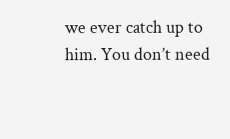we ever catch up to him. You don’t need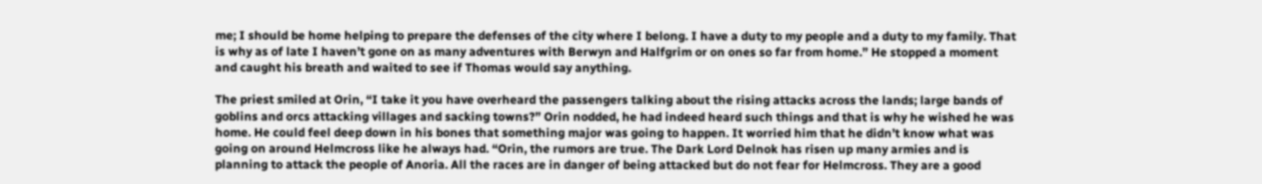me; I should be home helping to prepare the defenses of the city where I belong. I have a duty to my people and a duty to my family. That is why as of late I haven’t gone on as many adventures with Berwyn and Halfgrim or on ones so far from home.” He stopped a moment and caught his breath and waited to see if Thomas would say anything.

The priest smiled at Orin, “I take it you have overheard the passengers talking about the rising attacks across the lands; large bands of goblins and orcs attacking villages and sacking towns?” Orin nodded, he had indeed heard such things and that is why he wished he was home. He could feel deep down in his bones that something major was going to happen. It worried him that he didn’t know what was going on around Helmcross like he always had. “Orin, the rumors are true. The Dark Lord Delnok has risen up many armies and is planning to attack the people of Anoria. All the races are in danger of being attacked but do not fear for Helmcross. They are a good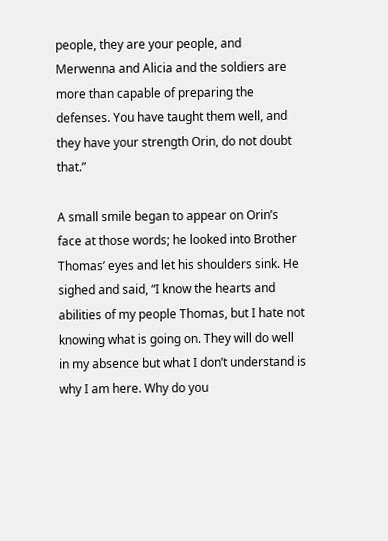people, they are your people, and Merwenna and Alicia and the soldiers are more than capable of preparing the defenses. You have taught them well, and they have your strength Orin, do not doubt that.”

A small smile began to appear on Orin’s face at those words; he looked into Brother Thomas’ eyes and let his shoulders sink. He sighed and said, “I know the hearts and abilities of my people Thomas, but I hate not knowing what is going on. They will do well in my absence but what I don’t understand is why I am here. Why do you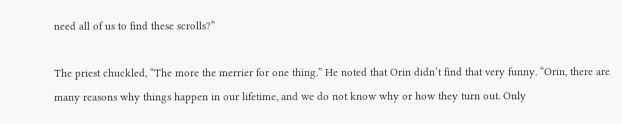need all of us to find these scrolls?”

The priest chuckled, “The more the merrier for one thing.” He noted that Orin didn’t find that very funny. “Orin, there are many reasons why things happen in our lifetime, and we do not know why or how they turn out. Only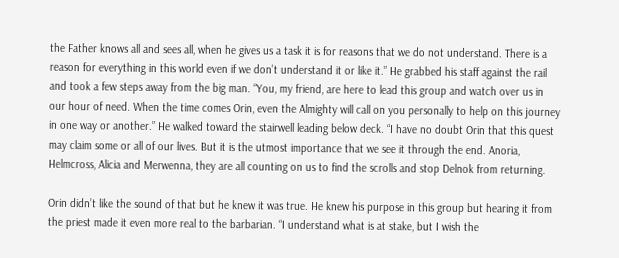the Father knows all and sees all, when he gives us a task it is for reasons that we do not understand. There is a reason for everything in this world even if we don’t understand it or like it.” He grabbed his staff against the rail and took a few steps away from the big man. “You, my friend, are here to lead this group and watch over us in our hour of need. When the time comes Orin, even the Almighty will call on you personally to help on this journey in one way or another.” He walked toward the stairwell leading below deck. “I have no doubt Orin that this quest may claim some or all of our lives. But it is the utmost importance that we see it through the end. Anoria, Helmcross, Alicia and Merwenna, they are all counting on us to find the scrolls and stop Delnok from returning.

Orin didn’t like the sound of that but he knew it was true. He knew his purpose in this group but hearing it from the priest made it even more real to the barbarian. “I understand what is at stake, but I wish the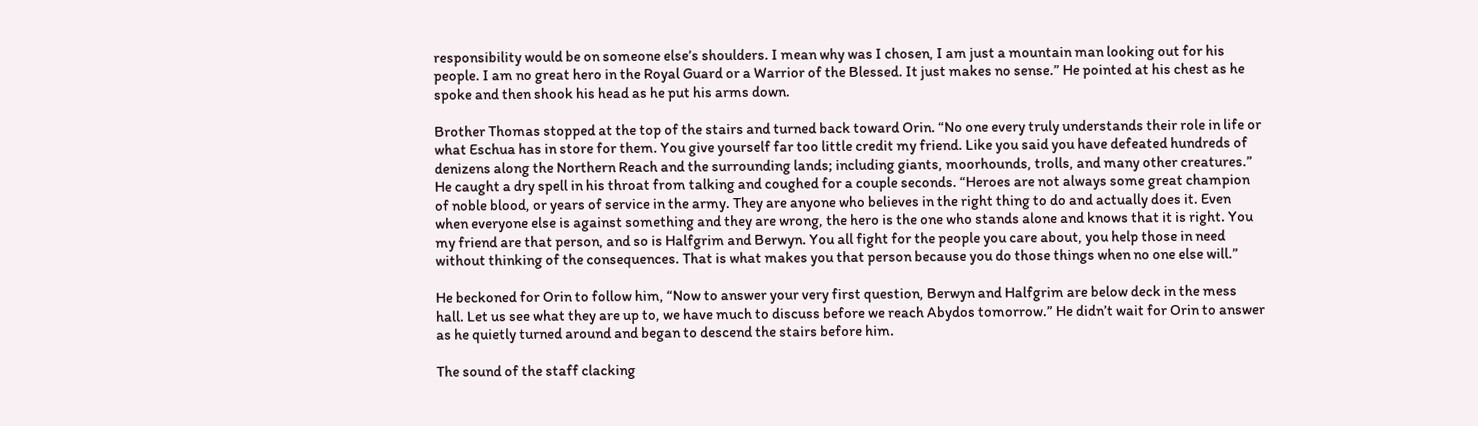responsibility would be on someone else’s shoulders. I mean why was I chosen, I am just a mountain man looking out for his people. I am no great hero in the Royal Guard or a Warrior of the Blessed. It just makes no sense.” He pointed at his chest as he spoke and then shook his head as he put his arms down.

Brother Thomas stopped at the top of the stairs and turned back toward Orin. “No one every truly understands their role in life or what Eschua has in store for them. You give yourself far too little credit my friend. Like you said you have defeated hundreds of denizens along the Northern Reach and the surrounding lands; including giants, moorhounds, trolls, and many other creatures.” He caught a dry spell in his throat from talking and coughed for a couple seconds. “Heroes are not always some great champion of noble blood, or years of service in the army. They are anyone who believes in the right thing to do and actually does it. Even when everyone else is against something and they are wrong, the hero is the one who stands alone and knows that it is right. You my friend are that person, and so is Halfgrim and Berwyn. You all fight for the people you care about, you help those in need without thinking of the consequences. That is what makes you that person because you do those things when no one else will.”

He beckoned for Orin to follow him, “Now to answer your very first question, Berwyn and Halfgrim are below deck in the mess hall. Let us see what they are up to, we have much to discuss before we reach Abydos tomorrow.” He didn’t wait for Orin to answer as he quietly turned around and began to descend the stairs before him.

The sound of the staff clacking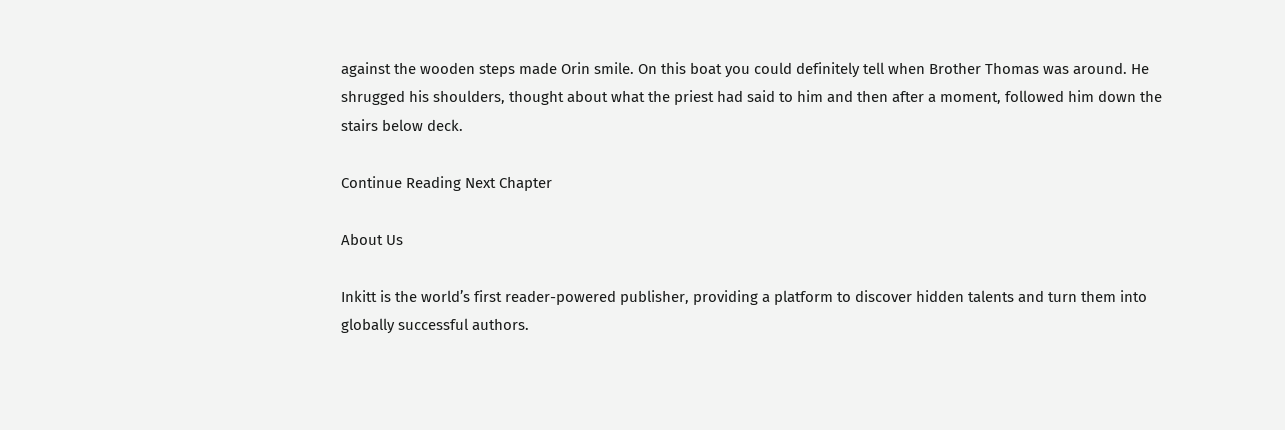against the wooden steps made Orin smile. On this boat you could definitely tell when Brother Thomas was around. He shrugged his shoulders, thought about what the priest had said to him and then after a moment, followed him down the stairs below deck.

Continue Reading Next Chapter

About Us

Inkitt is the world’s first reader-powered publisher, providing a platform to discover hidden talents and turn them into globally successful authors.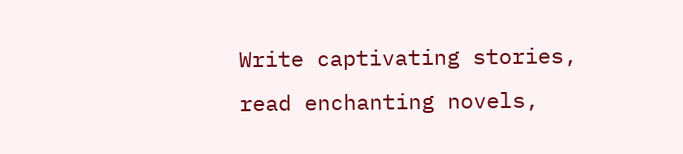Write captivating stories, read enchanting novels,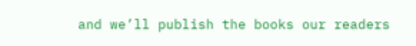and we’ll publish the books our readers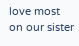love most on our sister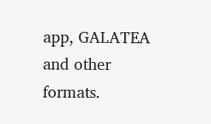app, GALATEA and other formats.